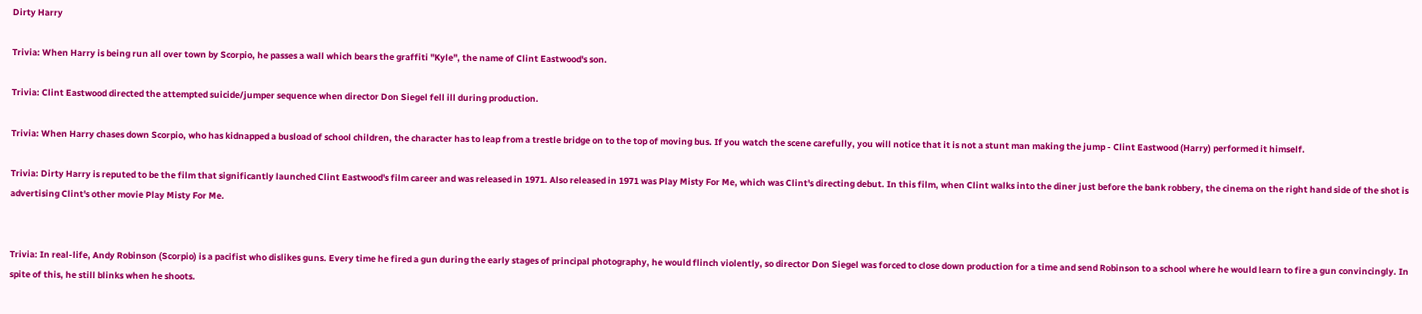Dirty Harry

Trivia: When Harry is being run all over town by Scorpio, he passes a wall which bears the graffiti "Kyle", the name of Clint Eastwood's son.

Trivia: Clint Eastwood directed the attempted suicide/jumper sequence when director Don Siegel fell ill during production.

Trivia: When Harry chases down Scorpio, who has kidnapped a busload of school children, the character has to leap from a trestle bridge on to the top of moving bus. If you watch the scene carefully, you will notice that it is not a stunt man making the jump - Clint Eastwood (Harry) performed it himself.

Trivia: Dirty Harry is reputed to be the film that significantly launched Clint Eastwood's film career and was released in 1971. Also released in 1971 was Play Misty For Me, which was Clint's directing debut. In this film, when Clint walks into the diner just before the bank robbery, the cinema on the right hand side of the shot is advertising Clint's other movie Play Misty For Me.


Trivia: In real-life, Andy Robinson (Scorpio) is a pacifist who dislikes guns. Every time he fired a gun during the early stages of principal photography, he would flinch violently, so director Don Siegel was forced to close down production for a time and send Robinson to a school where he would learn to fire a gun convincingly. In spite of this, he still blinks when he shoots.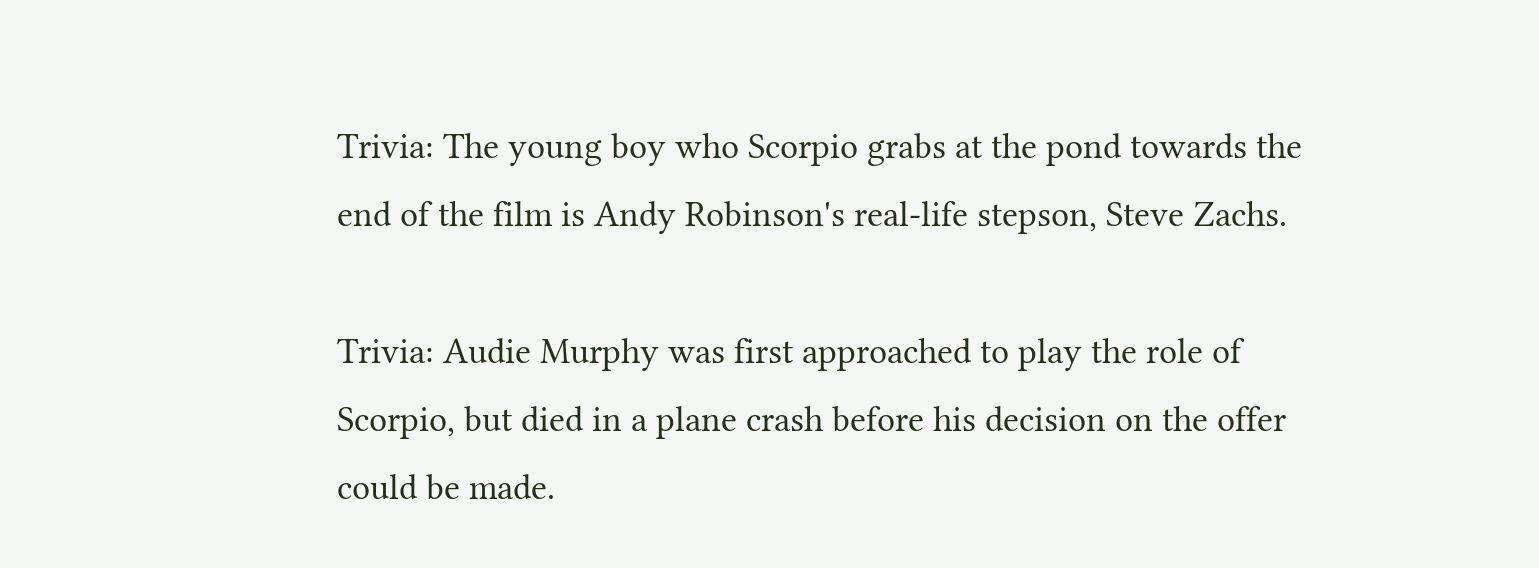Trivia: The young boy who Scorpio grabs at the pond towards the end of the film is Andy Robinson's real-life stepson, Steve Zachs.

Trivia: Audie Murphy was first approached to play the role of Scorpio, but died in a plane crash before his decision on the offer could be made.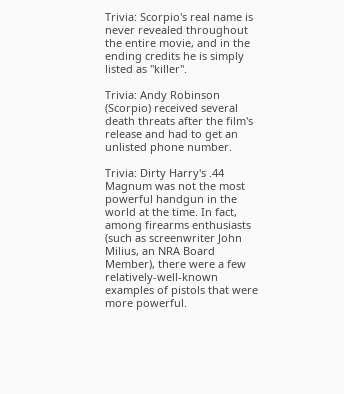Trivia: Scorpio's real name is never revealed throughout the entire movie, and in the ending credits he is simply listed as "killer".

Trivia: Andy Robinson (Scorpio) received several death threats after the film's release and had to get an unlisted phone number.

Trivia: Dirty Harry's .44 Magnum was not the most powerful handgun in the world at the time. In fact, among firearms enthusiasts (such as screenwriter John Milius, an NRA Board Member), there were a few relatively-well-known examples of pistols that were more powerful.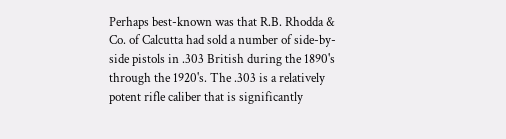Perhaps best-known was that R.B. Rhodda & Co. of Calcutta had sold a number of side-by-side pistols in .303 British during the 1890's through the 1920's. The .303 is a relatively potent rifle caliber that is significantly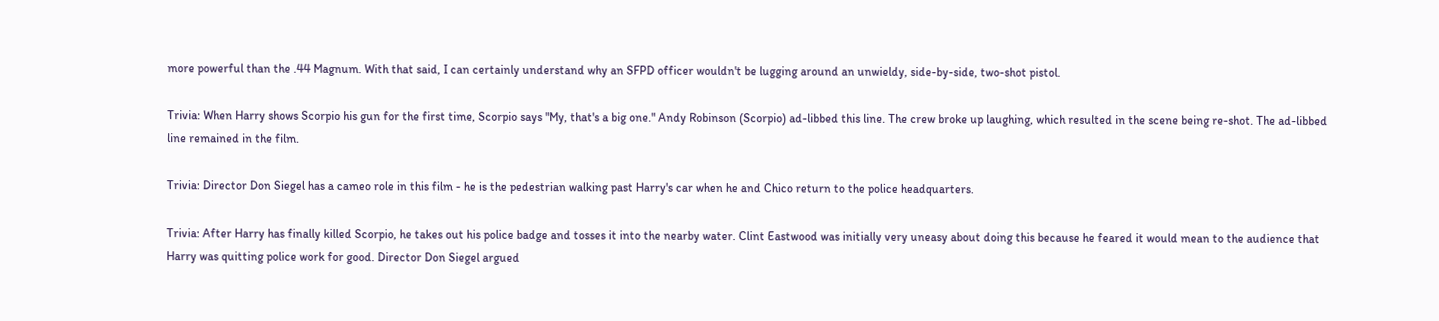more powerful than the .44 Magnum. With that said, I can certainly understand why an SFPD officer wouldn't be lugging around an unwieldy, side-by-side, two-shot pistol.

Trivia: When Harry shows Scorpio his gun for the first time, Scorpio says "My, that's a big one." Andy Robinson (Scorpio) ad-libbed this line. The crew broke up laughing, which resulted in the scene being re-shot. The ad-libbed line remained in the film.

Trivia: Director Don Siegel has a cameo role in this film - he is the pedestrian walking past Harry's car when he and Chico return to the police headquarters.

Trivia: After Harry has finally killed Scorpio, he takes out his police badge and tosses it into the nearby water. Clint Eastwood was initially very uneasy about doing this because he feared it would mean to the audience that Harry was quitting police work for good. Director Don Siegel argued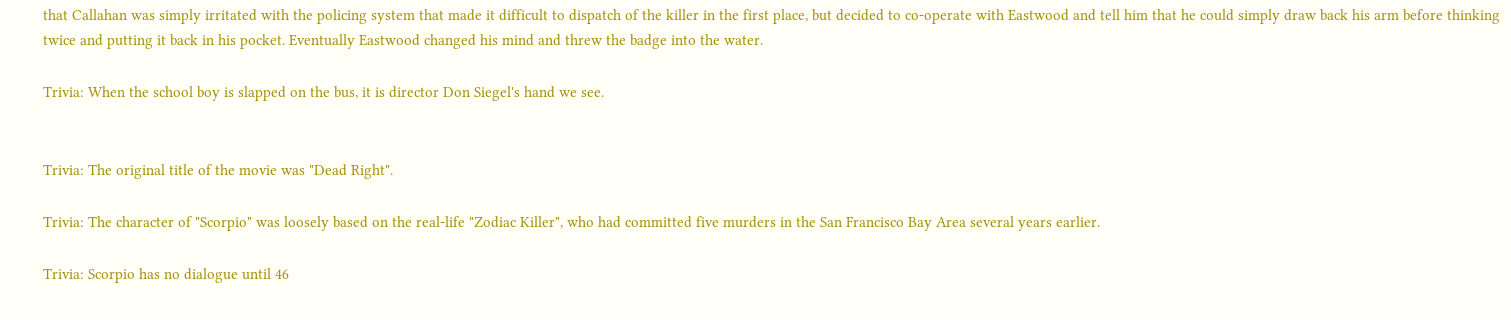that Callahan was simply irritated with the policing system that made it difficult to dispatch of the killer in the first place, but decided to co-operate with Eastwood and tell him that he could simply draw back his arm before thinking twice and putting it back in his pocket. Eventually Eastwood changed his mind and threw the badge into the water.

Trivia: When the school boy is slapped on the bus, it is director Don Siegel's hand we see.


Trivia: The original title of the movie was "Dead Right".

Trivia: The character of "Scorpio" was loosely based on the real-life "Zodiac Killer", who had committed five murders in the San Francisco Bay Area several years earlier.

Trivia: Scorpio has no dialogue until 46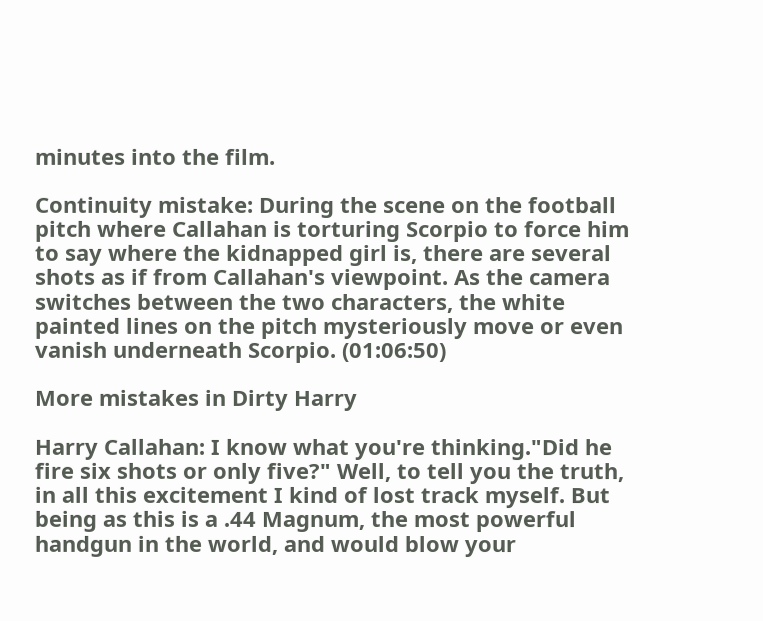minutes into the film.

Continuity mistake: During the scene on the football pitch where Callahan is torturing Scorpio to force him to say where the kidnapped girl is, there are several shots as if from Callahan's viewpoint. As the camera switches between the two characters, the white painted lines on the pitch mysteriously move or even vanish underneath Scorpio. (01:06:50)

More mistakes in Dirty Harry

Harry Callahan: I know what you're thinking."Did he fire six shots or only five?" Well, to tell you the truth, in all this excitement I kind of lost track myself. But being as this is a .44 Magnum, the most powerful handgun in the world, and would blow your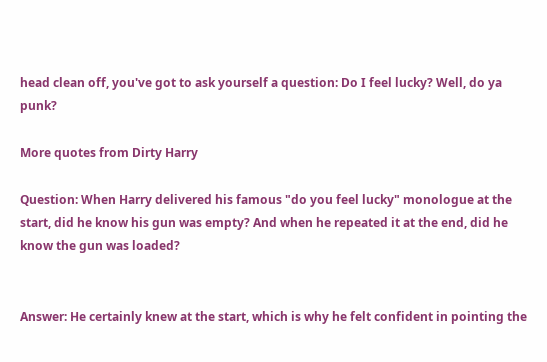head clean off, you've got to ask yourself a question: Do I feel lucky? Well, do ya punk?

More quotes from Dirty Harry

Question: When Harry delivered his famous "do you feel lucky" monologue at the start, did he know his gun was empty? And when he repeated it at the end, did he know the gun was loaded?


Answer: He certainly knew at the start, which is why he felt confident in pointing the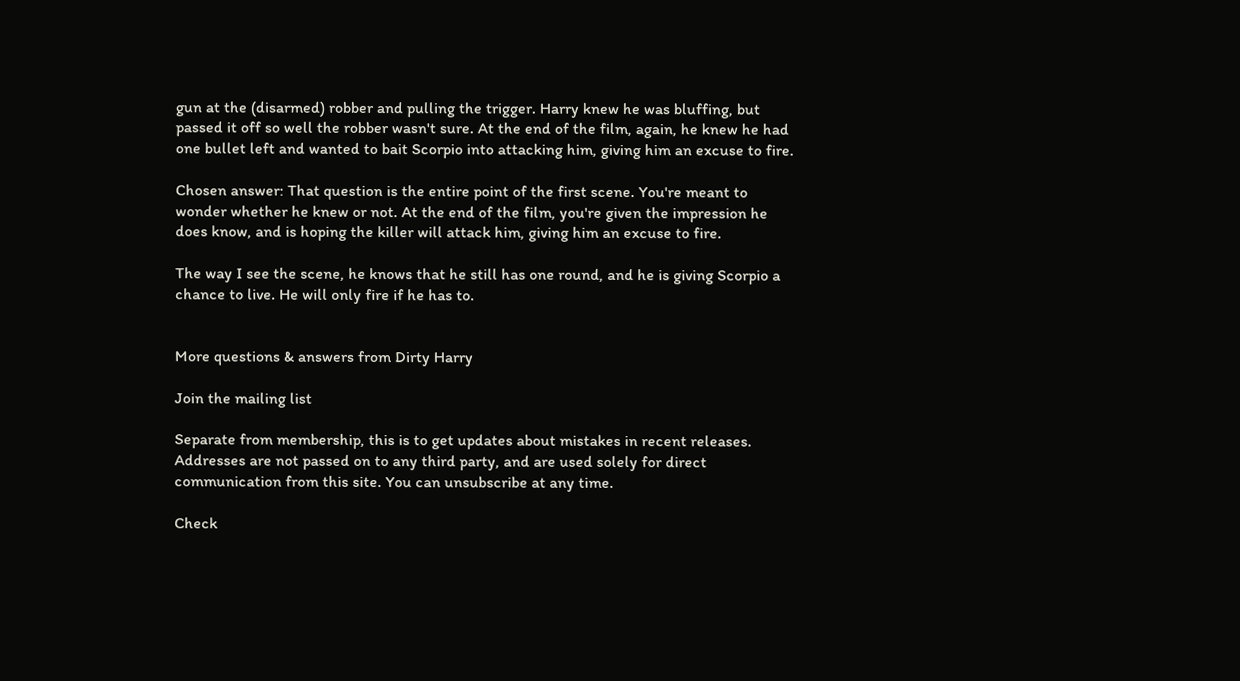gun at the (disarmed) robber and pulling the trigger. Harry knew he was bluffing, but passed it off so well the robber wasn't sure. At the end of the film, again, he knew he had one bullet left and wanted to bait Scorpio into attacking him, giving him an excuse to fire.

Chosen answer: That question is the entire point of the first scene. You're meant to wonder whether he knew or not. At the end of the film, you're given the impression he does know, and is hoping the killer will attack him, giving him an excuse to fire.

The way I see the scene, he knows that he still has one round, and he is giving Scorpio a chance to live. He will only fire if he has to.


More questions & answers from Dirty Harry

Join the mailing list

Separate from membership, this is to get updates about mistakes in recent releases. Addresses are not passed on to any third party, and are used solely for direct communication from this site. You can unsubscribe at any time.

Check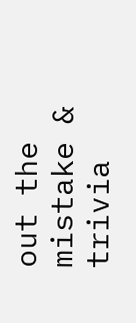out the mistake & trivia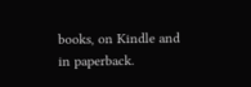books, on Kindle and in paperback.